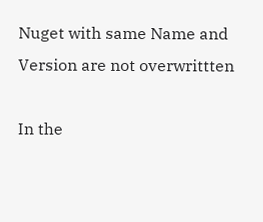Nuget with same Name and Version are not overwrittten

In the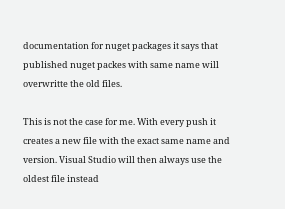documentation for nuget packages it says that published nuget packes with same name will overwritte the old files.

This is not the case for me. With every push it creates a new file with the exact same name and version. Visual Studio will then always use the oldest file instead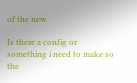of the new.

Is there a config or something i need to make so the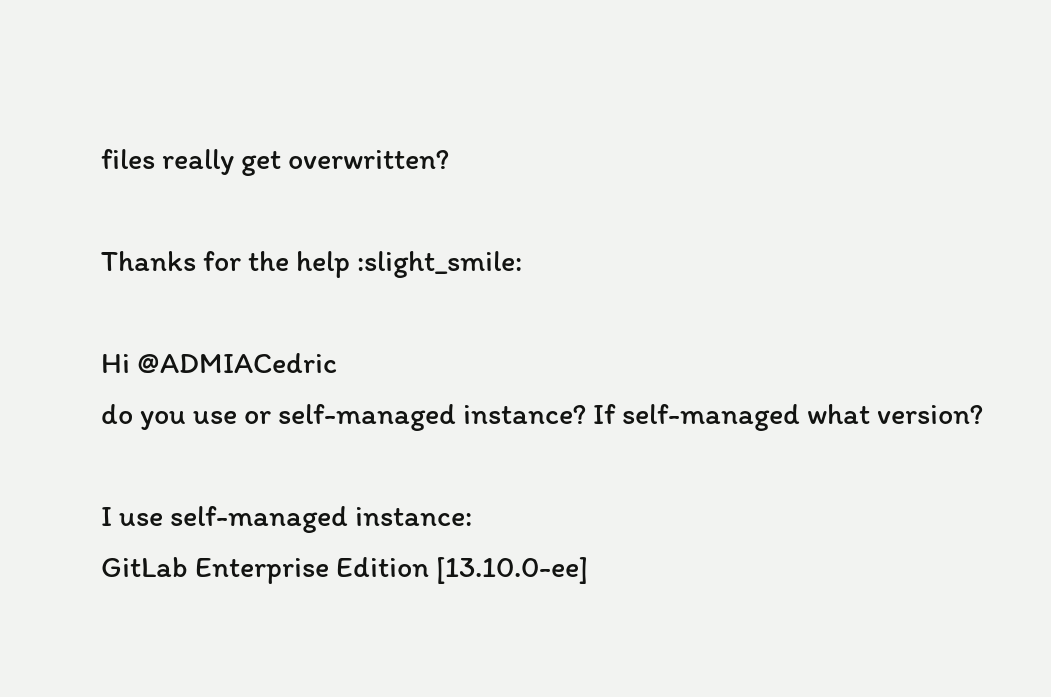files really get overwritten?

Thanks for the help :slight_smile:

Hi @ADMIACedric
do you use or self-managed instance? If self-managed what version?

I use self-managed instance:
GitLab Enterprise Edition [13.10.0-ee]